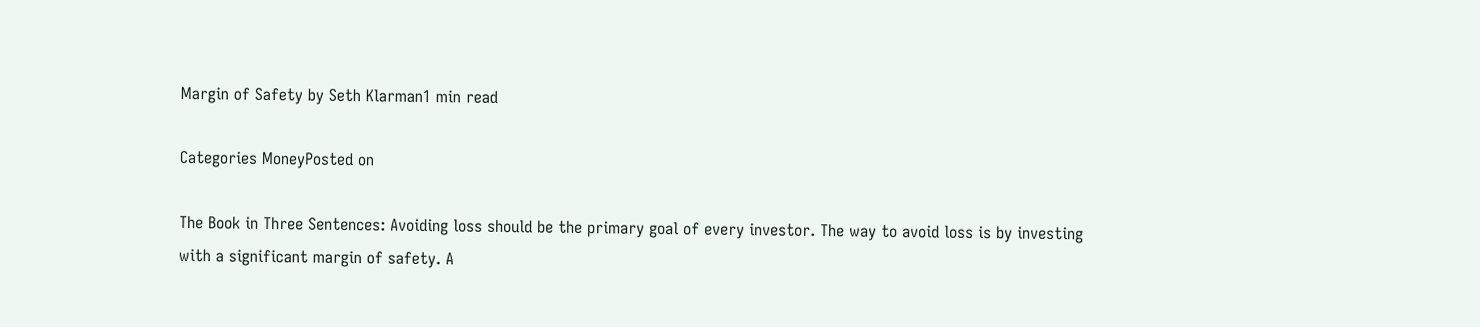Margin of Safety by Seth Klarman1 min read

Categories MoneyPosted on

The Book in Three Sentences: Avoiding loss should be the primary goal of every investor. The way to avoid loss is by investing with a significant margin of safety. A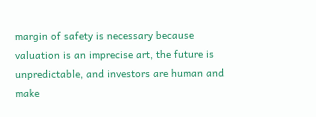margin of safety is necessary because valuation is an imprecise art, the future is unpredictable, and investors are human and make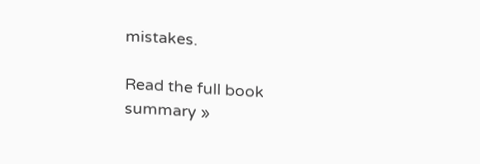mistakes.

Read the full book summary »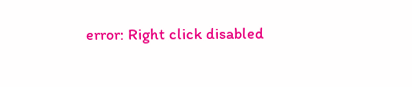error: Right click disabled